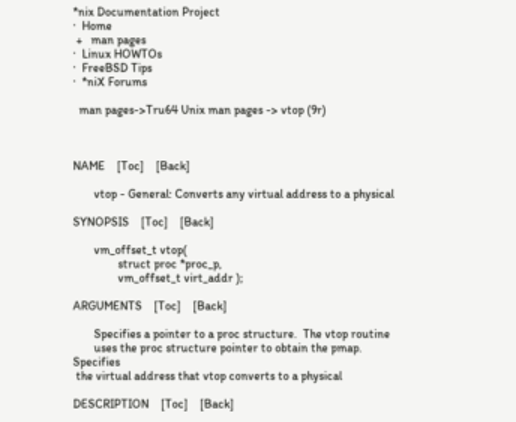*nix Documentation Project
·  Home
 +   man pages
·  Linux HOWTOs
·  FreeBSD Tips
·  *niX Forums

  man pages->Tru64 Unix man pages -> vtop (9r)



NAME    [Toc]    [Back]

       vtop - General: Converts any virtual address to a physical

SYNOPSIS    [Toc]    [Back]

       vm_offset_t vtop(
               struct proc *proc_p,
               vm_offset_t virt_addr );

ARGUMENTS    [Toc]    [Back]

       Specifies a pointer to a proc structure.  The vtop routine
       uses the proc structure pointer to obtain the pmap.  Specifies
 the virtual address that vtop converts to a physical

DESCRIPTION    [Toc]    [Back]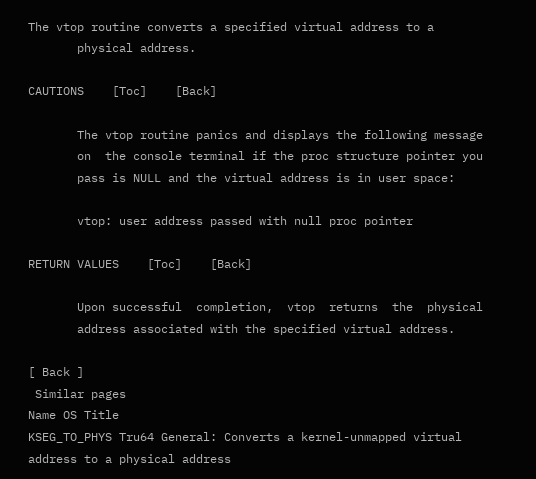The vtop routine converts a specified virtual address to a
       physical address.

CAUTIONS    [Toc]    [Back]

       The vtop routine panics and displays the following message
       on  the console terminal if the proc structure pointer you
       pass is NULL and the virtual address is in user space:

       vtop: user address passed with null proc pointer

RETURN VALUES    [Toc]    [Back]

       Upon successful  completion,  vtop  returns  the  physical
       address associated with the specified virtual address.

[ Back ]
 Similar pages
Name OS Title
KSEG_TO_PHYS Tru64 General: Converts a kernel-unmapped virtual address to a physical address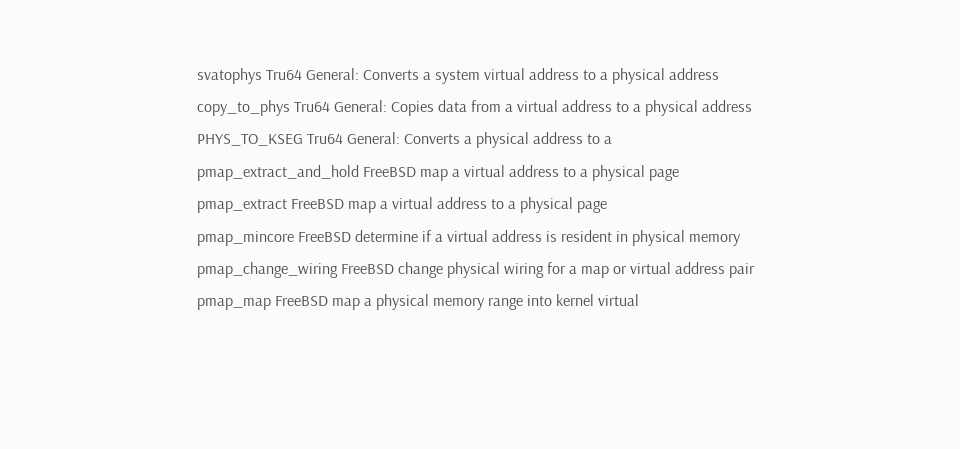svatophys Tru64 General: Converts a system virtual address to a physical address
copy_to_phys Tru64 General: Copies data from a virtual address to a physical address
PHYS_TO_KSEG Tru64 General: Converts a physical address to a
pmap_extract_and_hold FreeBSD map a virtual address to a physical page
pmap_extract FreeBSD map a virtual address to a physical page
pmap_mincore FreeBSD determine if a virtual address is resident in physical memory
pmap_change_wiring FreeBSD change physical wiring for a map or virtual address pair
pmap_map FreeBSD map a physical memory range into kernel virtual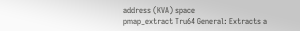address (KVA) space
pmap_extract Tru64 General: Extracts a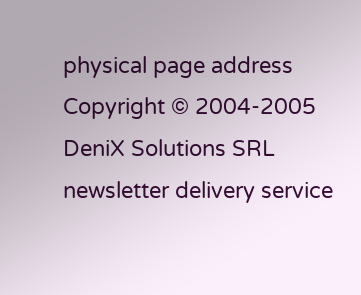physical page address
Copyright © 2004-2005 DeniX Solutions SRL
newsletter delivery service